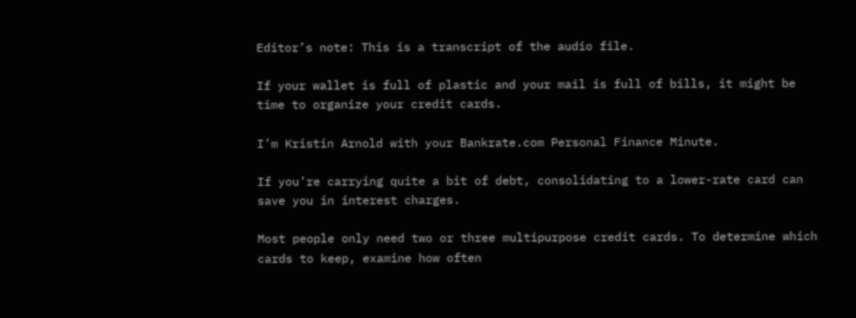Editor’s note: This is a transcript of the audio file.

If your wallet is full of plastic and your mail is full of bills, it might be time to organize your credit cards.

I’m Kristin Arnold with your Bankrate.com Personal Finance Minute.

If you’re carrying quite a bit of debt, consolidating to a lower-rate card can save you in interest charges.

Most people only need two or three multipurpose credit cards. To determine which cards to keep, examine how often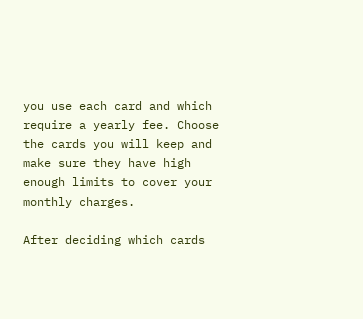you use each card and which require a yearly fee. Choose the cards you will keep and make sure they have high enough limits to cover your monthly charges.

After deciding which cards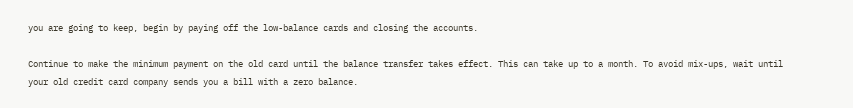you are going to keep, begin by paying off the low-balance cards and closing the accounts.

Continue to make the minimum payment on the old card until the balance transfer takes effect. This can take up to a month. To avoid mix-ups, wait until your old credit card company sends you a bill with a zero balance.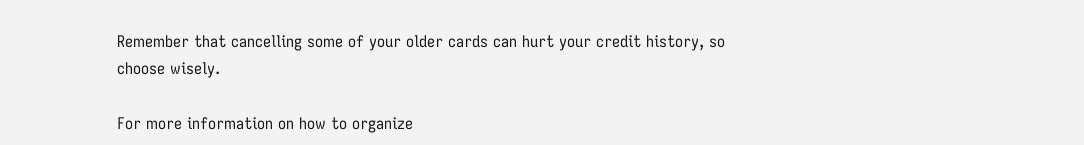Remember that cancelling some of your older cards can hurt your credit history, so choose wisely.

For more information on how to organize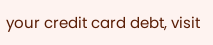your credit card debt, visit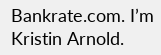Bankrate.com. I’m Kristin Arnold.